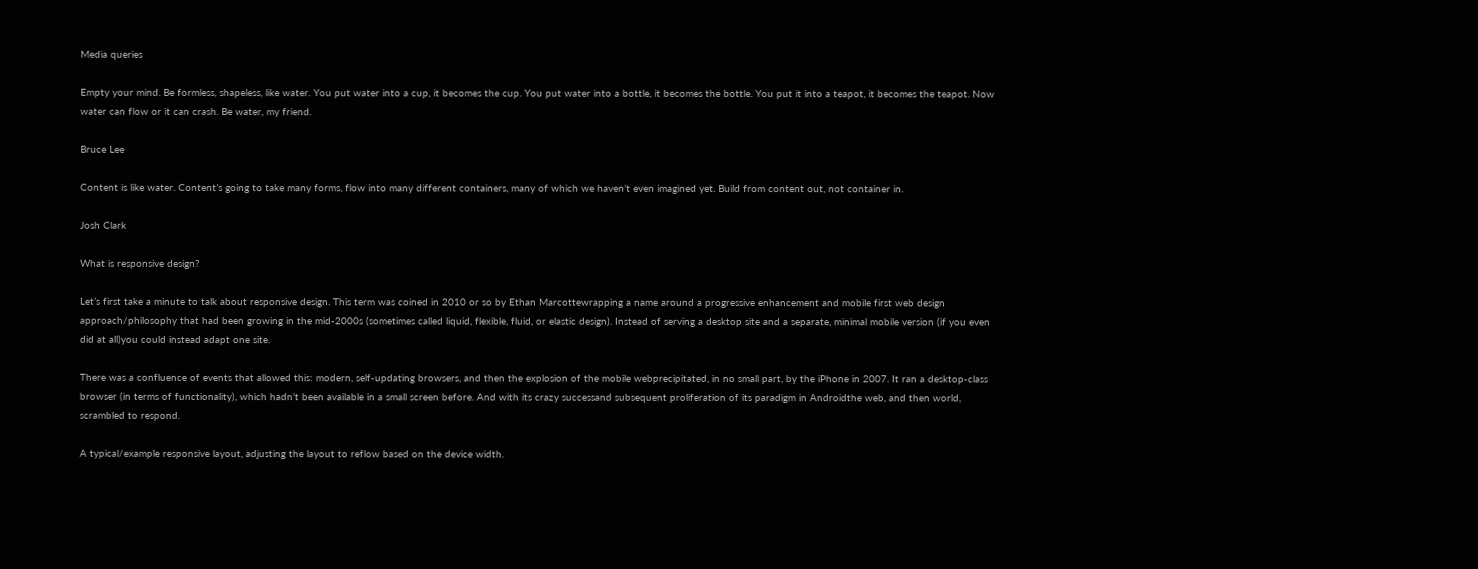Media queries

Empty your mind. Be formless, shapeless, like water. You put water into a cup, it becomes the cup. You put water into a bottle, it becomes the bottle. You put it into a teapot, it becomes the teapot. Now water can flow or it can crash. Be water, my friend.

Bruce Lee

Content is like water. Content’s going to take many forms, flow into many different containers, many of which we haven’t even imagined yet. Build from content out, not container in.

Josh Clark

What is responsive design?

Let’s first take a minute to talk about responsive design. This term was coined in 2010 or so by Ethan Marcottewrapping a name around a progressive enhancement and mobile first web design approach/philosophy that had been growing in the mid-2000s (sometimes called liquid, flexible, fluid, or elastic design). Instead of serving a desktop site and a separate, minimal mobile version (if you even did at all)you could instead adapt one site.

There was a confluence of events that allowed this: modern, self-updating browsers, and then the explosion of the mobile webprecipitated, in no small part, by the iPhone in 2007. It ran a desktop-class browser (in terms of functionality), which hadn’t been available in a small screen before. And with its crazy successand subsequent proliferation of its paradigm in Androidthe web, and then world, scrambled to respond.

A typical/example responsive layout, adjusting the layout to reflow based on the device width.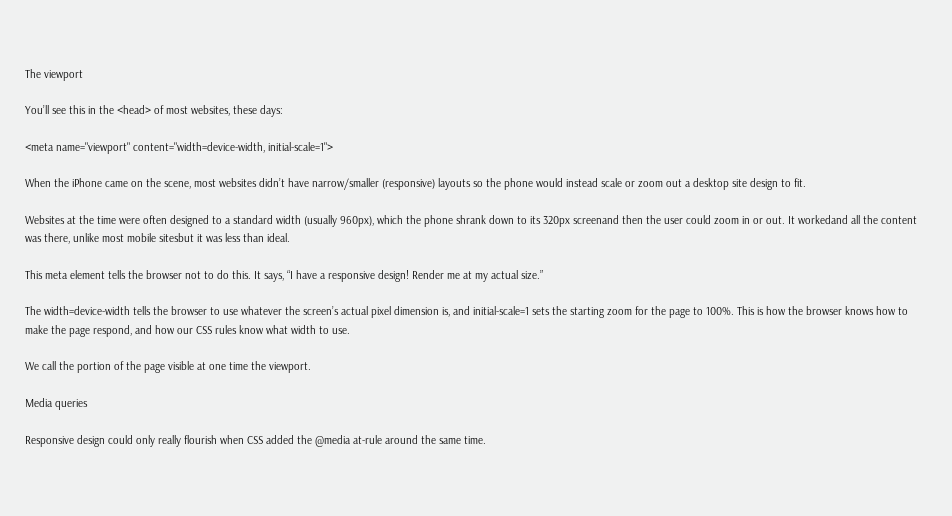The viewport

You’ll see this in the <head> of most websites, these days:

<meta name="viewport" content="width=device-width, initial-scale=1">

When the iPhone came on the scene, most websites didn’t have narrow/smaller (responsive) layouts so the phone would instead scale or zoom out a desktop site design to fit.

Websites at the time were often designed to a standard width (usually 960px), which the phone shrank down to its 320px screenand then the user could zoom in or out. It workedand all the content was there, unlike most mobile sitesbut it was less than ideal.

This meta element tells the browser not to do this. It says, “I have a responsive design! Render me at my actual size.”

The width=device-width tells the browser to use whatever the screen’s actual pixel dimension is, and initial-scale=1 sets the starting zoom for the page to 100%. This is how the browser knows how to make the page respond, and how our CSS rules know what width to use.

We call the portion of the page visible at one time the viewport.

Media queries

Responsive design could only really flourish when CSS added the @media at-rule around the same time.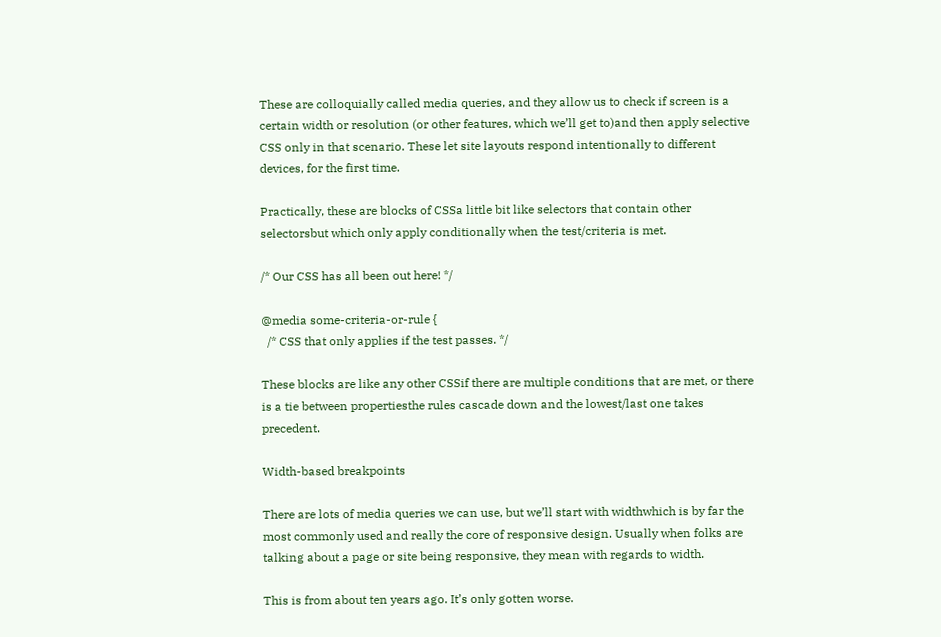These are colloquially called media queries, and they allow us to check if screen is a certain width or resolution (or other features, which we’ll get to)and then apply selective CSS only in that scenario. These let site layouts respond intentionally to different devices, for the first time.

Practically, these are blocks of CSSa little bit like selectors that contain other selectorsbut which only apply conditionally when the test/criteria is met.

/* Our CSS has all been out here! */

@media some-criteria-or-rule {
  /* CSS that only applies if the test passes. */

These blocks are like any other CSSif there are multiple conditions that are met, or there is a tie between propertiesthe rules cascade down and the lowest/last one takes precedent.

Width-based breakpoints

There are lots of media queries we can use, but we’ll start with widthwhich is by far the most commonly used and really the core of responsive design. Usually when folks are talking about a page or site being responsive, they mean with regards to width.

This is from about ten years ago. It’s only gotten worse.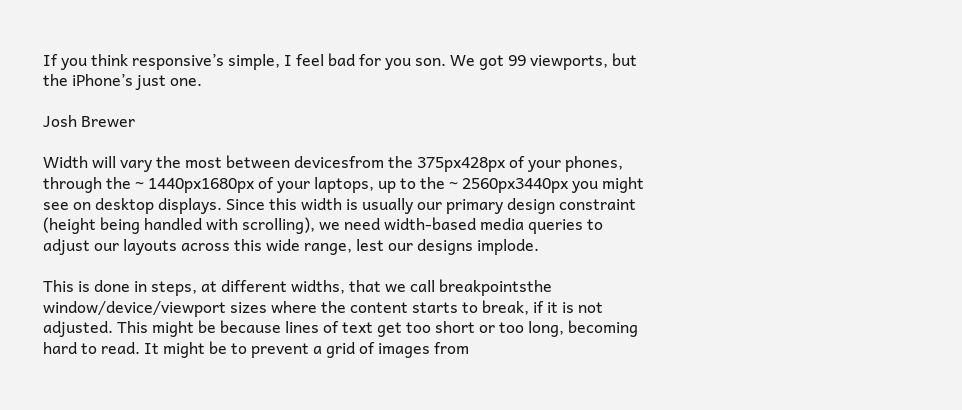If you think responsive’s simple, I feel bad for you son. We got 99 viewports, but the iPhone’s just one.

Josh Brewer

Width will vary the most between devicesfrom the 375px428px of your phones, through the ~ 1440px1680px of your laptops, up to the ~ 2560px3440px you might see on desktop displays. Since this width is usually our primary design constraint (height being handled with scrolling), we need width-based media queries to adjust our layouts across this wide range, lest our designs implode.

This is done in steps, at different widths, that we call breakpointsthe window/device/viewport sizes where the content starts to break, if it is not adjusted. This might be because lines of text get too short or too long, becoming hard to read. It might be to prevent a grid of images from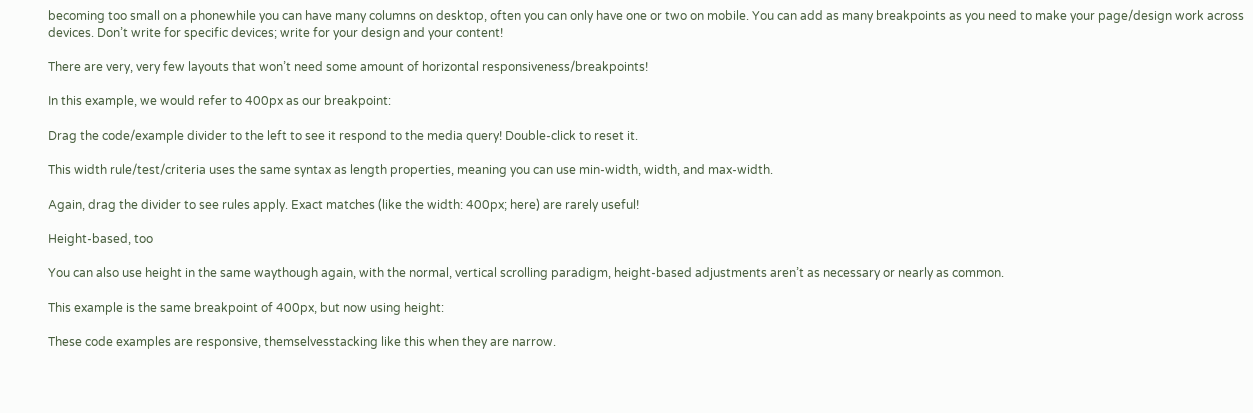becoming too small on a phonewhile you can have many columns on desktop, often you can only have one or two on mobile. You can add as many breakpoints as you need to make your page/design work across devices. Don’t write for specific devices; write for your design and your content!

There are very, very few layouts that won’t need some amount of horizontal responsiveness/breakpoints!

In this example, we would refer to 400px as our breakpoint:

Drag the code/example divider to the left to see it respond to the media query! Double-click to reset it.

This width rule/test/criteria uses the same syntax as length properties, meaning you can use min-width, width, and max-width.

Again, drag the divider to see rules apply. Exact matches (like the width: 400px; here) are rarely useful!

Height-based, too

You can also use height in the same waythough again, with the normal, vertical scrolling paradigm, height-based adjustments aren’t as necessary or nearly as common.

This example is the same breakpoint of 400px, but now using height:

These code examples are responsive, themselvesstacking like this when they are narrow.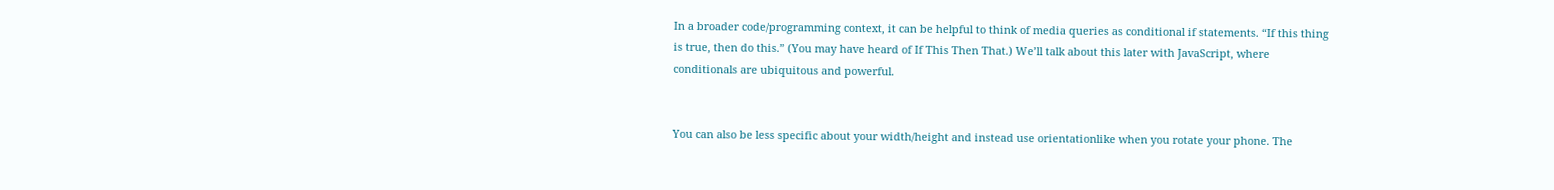In a broader code/programming context, it can be helpful to think of media queries as conditional if statements. “If this thing is true, then do this.” (You may have heard of If This Then That.) We’ll talk about this later with JavaScript, where conditionals are ubiquitous and powerful.


You can also be less specific about your width/height and instead use orientationlike when you rotate your phone. The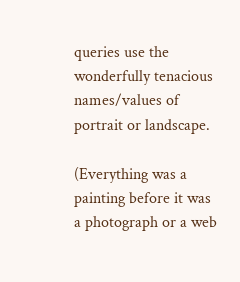queries use the wonderfully tenacious names/values of portrait or landscape.

(Everything was a painting before it was a photograph or a web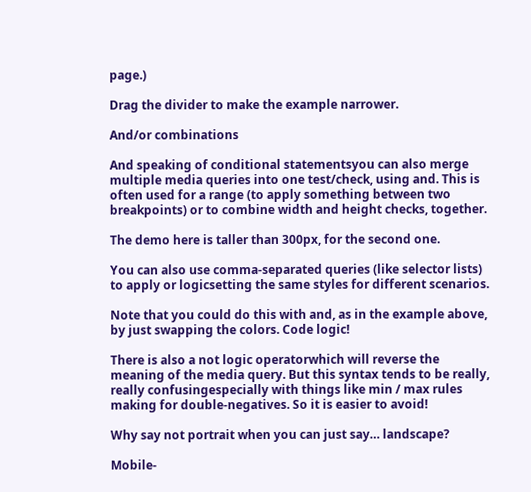page.)

Drag the divider to make the example narrower.

And/or combinations

And speaking of conditional statementsyou can also merge multiple media queries into one test/check, using and. This is often used for a range (to apply something between two breakpoints) or to combine width and height checks, together.

The demo here is taller than 300px, for the second one.

You can also use comma-separated queries (like selector lists) to apply or logicsetting the same styles for different scenarios.

Note that you could do this with and, as in the example above, by just swapping the colors. Code logic!

There is also a not logic operatorwhich will reverse the meaning of the media query. But this syntax tends to be really, really confusingespecially with things like min / max rules making for double-negatives. So it is easier to avoid!

Why say not portrait when you can just say… landscape?

Mobile-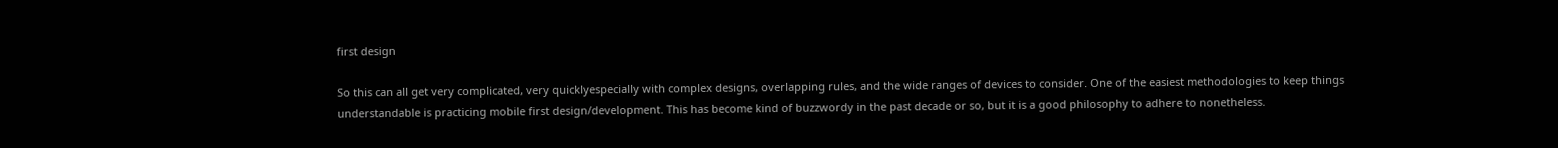first design

So this can all get very complicated, very quicklyespecially with complex designs, overlapping rules, and the wide ranges of devices to consider. One of the easiest methodologies to keep things understandable is practicing mobile first design/development. This has become kind of buzzwordy in the past decade or so, but it is a good philosophy to adhere to nonetheless.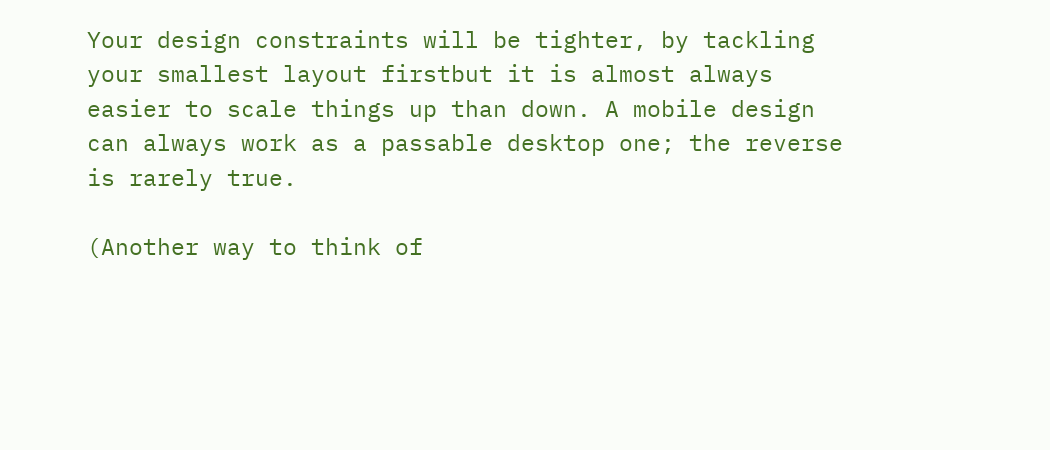Your design constraints will be tighter, by tackling your smallest layout firstbut it is almost always easier to scale things up than down. A mobile design can always work as a passable desktop one; the reverse is rarely true.

(Another way to think of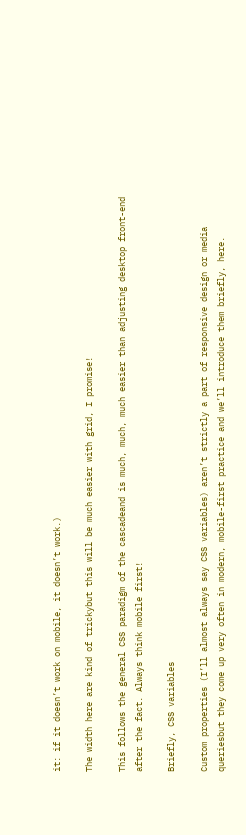it: if it doesn’t work on mobile, it doesn’t work.)

The width here are kind of trickybut this will be much easier with grid, I promise!

This follows the general CSS paradigm of the cascadeand is much, much, much easier than adjusting desktop front-end after the fact. Always think mobile first!

Briefly, CSS variables

Custom properties (I’ll almost always say CSS variables) aren’t strictly a part of responsive design or media queriesbut they come up very often in modern, mobile-first practice and we’ll introduce them briefly, here.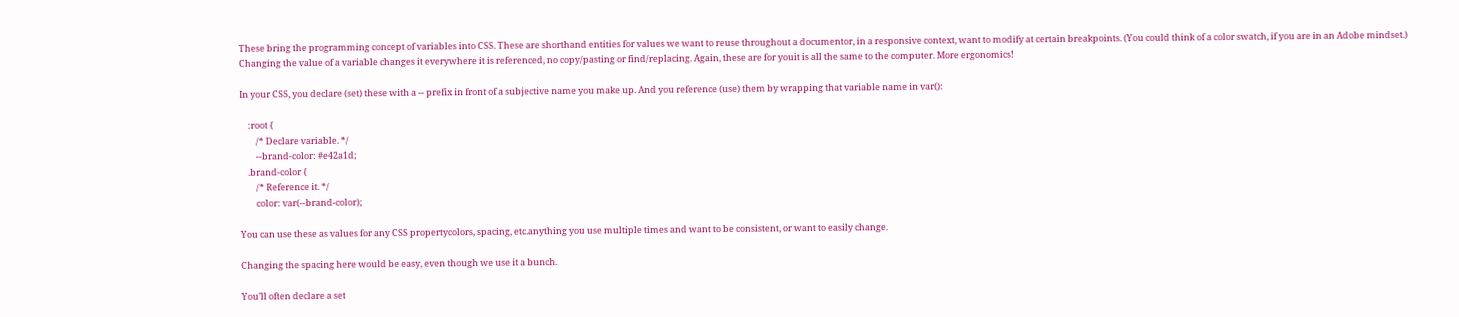These bring the programming concept of variables into CSS. These are shorthand entities for values we want to reuse throughout a documentor, in a responsive context, want to modify at certain breakpoints. (You could think of a color swatch, if you are in an Adobe mindset.) Changing the value of a variable changes it everywhere it is referenced, no copy/pasting or find/replacing. Again, these are for youit is all the same to the computer. More ergonomics!

In your CSS, you declare (set) these with a -- prefix in front of a subjective name you make up. And you reference (use) them by wrapping that variable name in var():

    :root {
        /* Declare variable. */
        --brand-color: #e42a1d;
    .brand-color {
        /* Reference it. */
        color: var(--brand-color);

You can use these as values for any CSS propertycolors, spacing, etc.anything you use multiple times and want to be consistent, or want to easily change.

Changing the spacing here would be easy, even though we use it a bunch.

You’ll often declare a set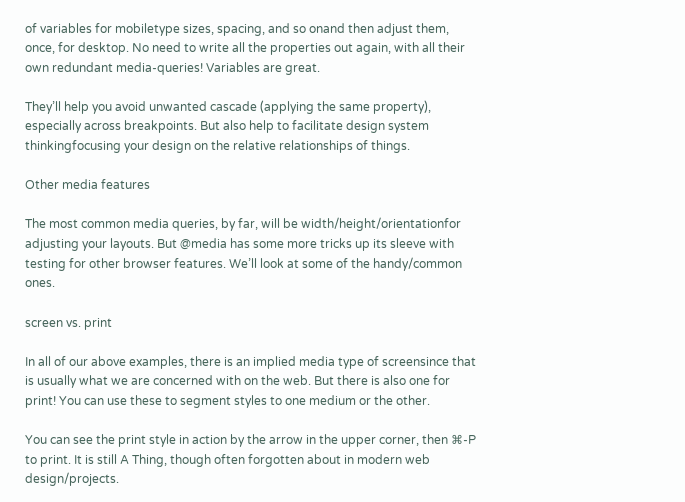of variables for mobiletype sizes, spacing, and so onand then adjust them, once, for desktop. No need to write all the properties out again, with all their own redundant media-queries! Variables are great.

They’ll help you avoid unwanted cascade (applying the same property), especially across breakpoints. But also help to facilitate design system thinkingfocusing your design on the relative relationships of things.

Other media features

The most common media queries, by far, will be width/height/orientationfor adjusting your layouts. But @media has some more tricks up its sleeve with testing for other browser features. We’ll look at some of the handy/common ones.

screen vs. print

In all of our above examples, there is an implied media type of screensince that is usually what we are concerned with on the web. But there is also one for print! You can use these to segment styles to one medium or the other.

You can see the print style in action by the arrow in the upper corner, then ⌘-P to print. It is still A Thing, though often forgotten about in modern web design/projects.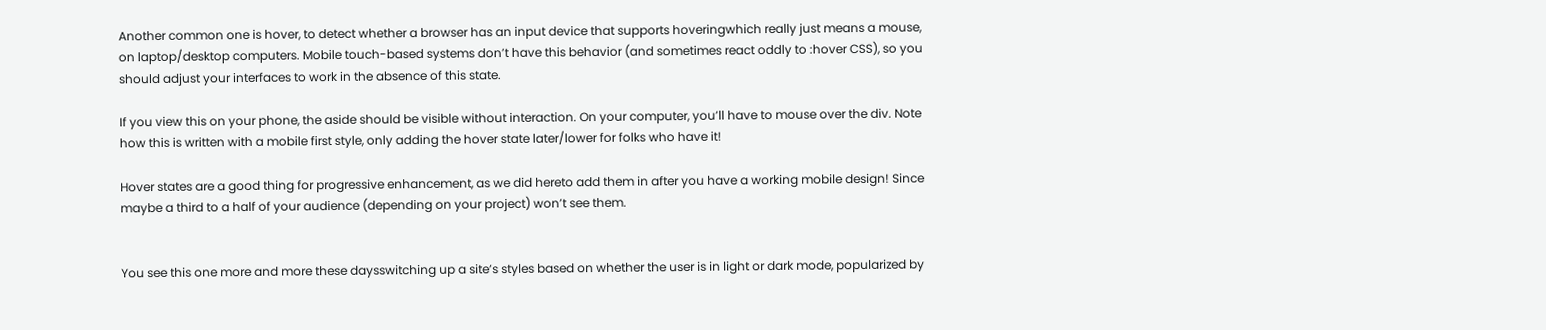Another common one is hover, to detect whether a browser has an input device that supports hoveringwhich really just means a mouse, on laptop/desktop computers. Mobile touch-based systems don’t have this behavior (and sometimes react oddly to :hover CSS), so you should adjust your interfaces to work in the absence of this state.

If you view this on your phone, the aside should be visible without interaction. On your computer, you’ll have to mouse over the div. Note how this is written with a mobile first style, only adding the hover state later/lower for folks who have it!

Hover states are a good thing for progressive enhancement, as we did hereto add them in after you have a working mobile design! Since maybe a third to a half of your audience (depending on your project) won’t see them.


You see this one more and more these daysswitching up a site’s styles based on whether the user is in light or dark mode, popularized by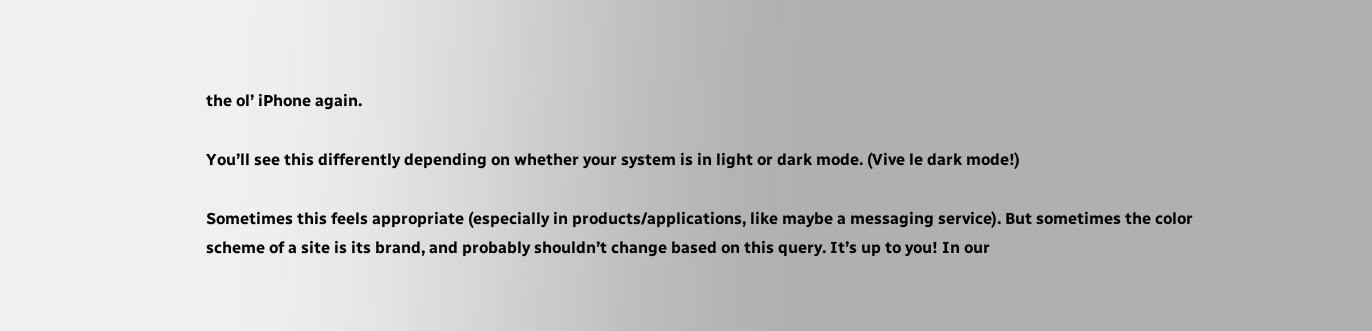the ol’ iPhone again.

You’ll see this differently depending on whether your system is in light or dark mode. (Vive le dark mode!)

Sometimes this feels appropriate (especially in products/applications, like maybe a messaging service). But sometimes the color scheme of a site is its brand, and probably shouldn’t change based on this query. It’s up to you! In our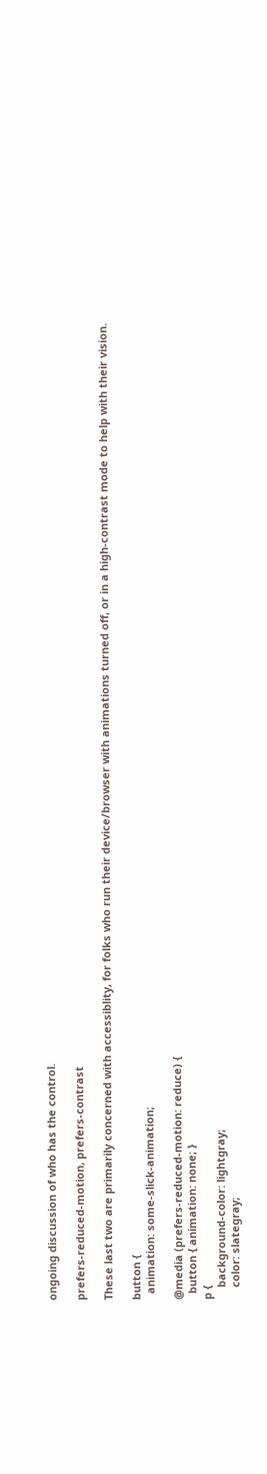ongoing discussion of who has the control.

prefers-reduced-motion, prefers-contrast

These last two are primarily concerned with accessiblity, for folks who run their device/browser with animations turned off, or in a high-contrast mode to help with their vision.

button {
  animation: some-slick-animation;

@media (prefers-reduced-motion: reduce) {
  button { animation: none; }
p {
    background-color: lightgray;
    color: slategray;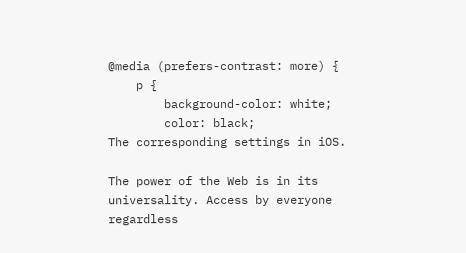@media (prefers-contrast: more) {
    p {
        background-color: white;
        color: black;
The corresponding settings in iOS.

The power of the Web is in its universality. Access by everyone regardless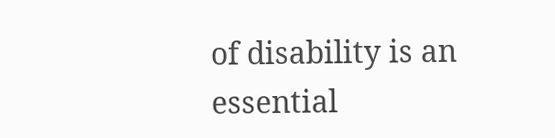of disability is an essential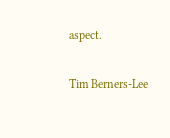aspect.

Tim Berners-Lee